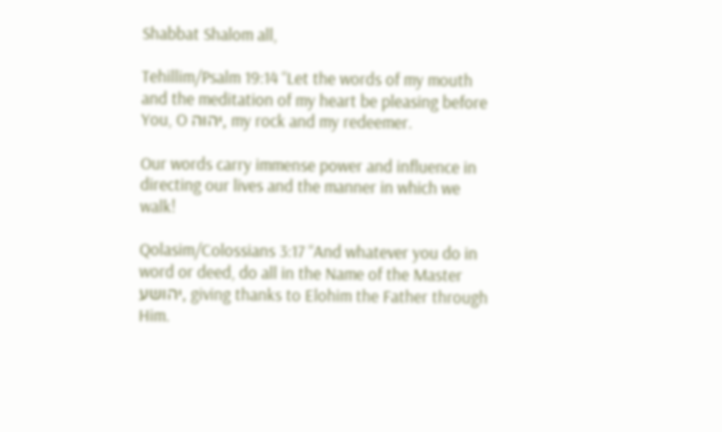Shabbat Shalom all,

Tehillim/Psalm 19:14 “Let the words of my mouth and the meditation of my heart be pleasing before You, O יהוה, my rock and my redeemer.

Our words carry immense power and influence in directing our lives and the manner in which we walk!

Qolasim/Colossians 3:17 “And whatever you do in word or deed, do all in the Name of the Master יהושע, giving thanks to Elohim the Father through Him.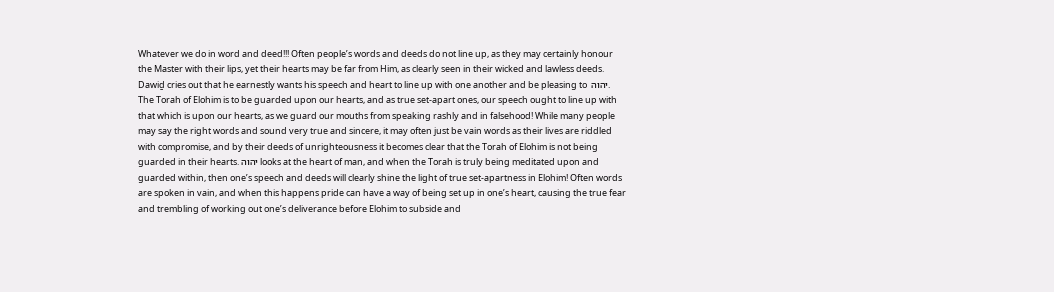Whatever we do in word and deed!!! Often people’s words and deeds do not line up, as they may certainly honour the Master with their lips, yet their hearts may be far from Him, as clearly seen in their wicked and lawless deeds. Dawiḏ cries out that he earnestly wants his speech and heart to line up with one another and be pleasing to  יהוה. The Torah of Elohim is to be guarded upon our hearts, and as true set-apart ones, our speech ought to line up with that which is upon our hearts, as we guard our mouths from speaking rashly and in falsehood! While many people may say the right words and sound very true and sincere, it may often just be vain words as their lives are riddled with compromise, and by their deeds of unrighteousness it becomes clear that the Torah of Elohim is not being guarded in their hearts. יהוה looks at the heart of man, and when the Torah is truly being meditated upon and guarded within, then one’s speech and deeds will clearly shine the light of true set-apartness in Elohim! Often words are spoken in vain, and when this happens pride can have a way of being set up in one’s heart, causing the true fear and trembling of working out one’s deliverance before Elohim to subside and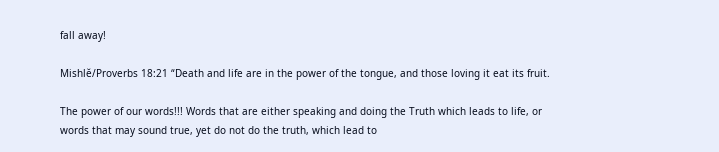fall away!

Mishlĕ/Proverbs 18:21 “Death and life are in the power of the tongue, and those loving it eat its fruit.

The power of our words!!! Words that are either speaking and doing the Truth which leads to life, or words that may sound true, yet do not do the truth, which lead to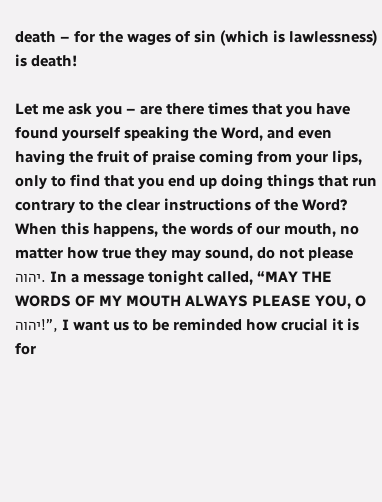death – for the wages of sin (which is lawlessness) is death!

Let me ask you – are there times that you have found yourself speaking the Word, and even having the fruit of praise coming from your lips, only to find that you end up doing things that run contrary to the clear instructions of the Word? When this happens, the words of our mouth, no matter how true they may sound, do not please יהוה. In a message tonight called, “MAY THE WORDS OF MY MOUTH ALWAYS PLEASE YOU, O יהוה!”, I want us to be reminded how crucial it is for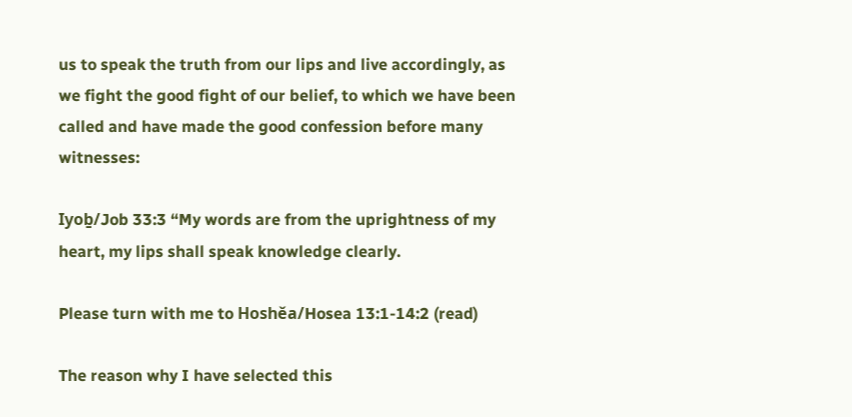us to speak the truth from our lips and live accordingly, as we fight the good fight of our belief, to which we have been called and have made the good confession before many witnesses:

Iyoḇ/Job 33:3 “My words are from the uprightness of my heart, my lips shall speak knowledge clearly.

Please turn with me to Hoshěa/Hosea 13:1-14:2 (read)

The reason why I have selected this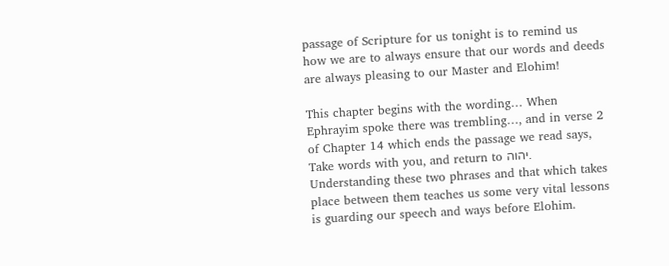passage of Scripture for us tonight is to remind us how we are to always ensure that our words and deeds are always pleasing to our Master and Elohim!

This chapter begins with the wording… When Ephrayim spoke there was trembling…, and in verse 2 of Chapter 14 which ends the passage we read says, Take words with you, and return to יהוה. Understanding these two phrases and that which takes place between them teaches us some very vital lessons is guarding our speech and ways before Elohim.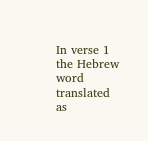In verse 1 the Hebrew word translated as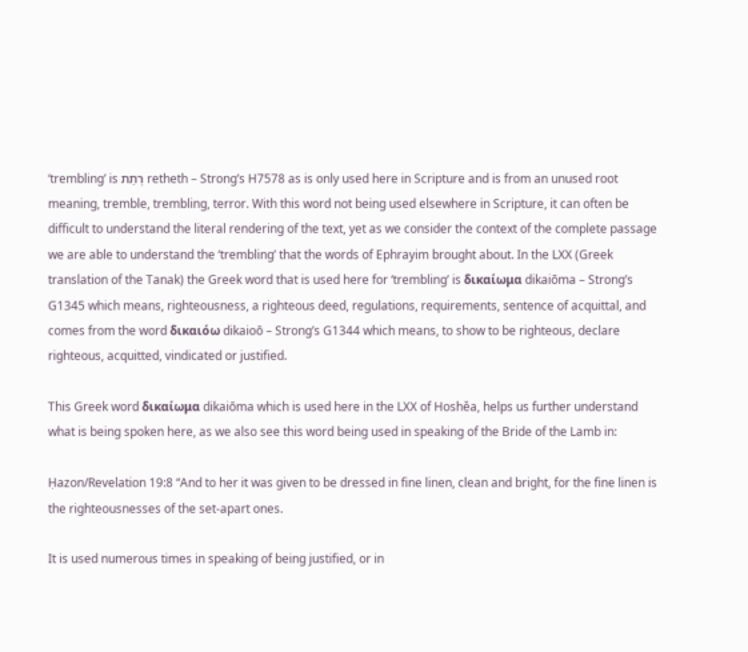‘trembling’ is רְתֵת retheth – Strong’s H7578 as is only used here in Scripture and is from an unused root meaning, tremble, trembling, terror. With this word not being used elsewhere in Scripture, it can often be difficult to understand the literal rendering of the text, yet as we consider the context of the complete passage we are able to understand the ‘trembling’ that the words of Ephrayim brought about. In the LXX (Greek translation of the Tanak) the Greek word that is used here for ‘trembling’ is δικαίωμα dikaiōma – Strong’s G1345 which means, righteousness, a righteous deed, regulations, requirements, sentence of acquittal, and comes from the word δικαιόω dikaioō – Strong’s G1344 which means, to show to be righteous, declare righteous, acquitted, vindicated or justified.

This Greek word δικαίωμα dikaiōma which is used here in the LXX of Hoshěa, helps us further understand what is being spoken here, as we also see this word being used in speaking of the Bride of the Lamb in:

Ḥazon/Revelation 19:8 “And to her it was given to be dressed in fine linen, clean and bright, for the fine linen is the righteousnesses of the set-apart ones.

It is used numerous times in speaking of being justified, or in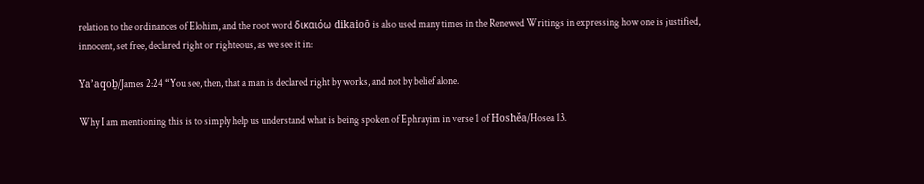relation to the ordinances of Elohim, and the root word δικαιόω dikaioō is also used many times in the Renewed Writings in expressing how one is justified, innocent, set free, declared right or righteous, as we see it in:

Ya’aqoḇ/James 2:24 “You see, then, that a man is declared right by works, and not by belief alone.

Why I am mentioning this is to simply help us understand what is being spoken of Ephrayim in verse 1 of Hoshěa/Hosea 13.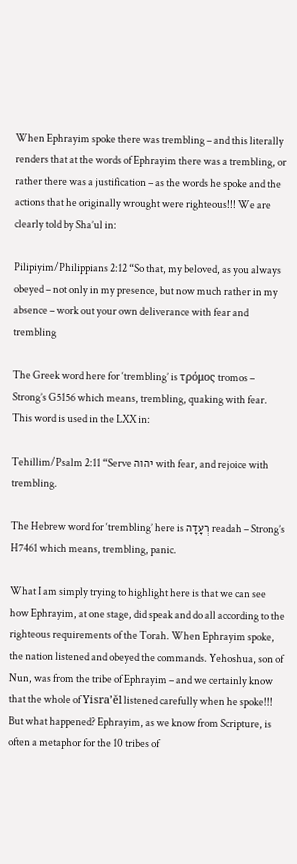When Ephrayim spoke there was trembling – and this literally renders that at the words of Ephrayim there was a trembling, or rather there was a justification – as the words he spoke and the actions that he originally wrought were righteous!!! We are clearly told by Sha’ul in:

Pilipiyim/Philippians 2:12 “So that, my beloved, as you always obeyed – not only in my presence, but now much rather in my absence – work out your own deliverance with fear and trembling

The Greek word here for ‘trembling’ is τρόμος tromos – Strong’s G5156 which means, trembling, quaking with fear. This word is used in the LXX in:

Tehillim/Psalm 2:11 “Serve יהוה with fear, and rejoice with trembling.

The Hebrew word for ‘trembling’ here is רְעָדָה readah – Strong’s H7461 which means, trembling, panic.

What I am simply trying to highlight here is that we can see how Ephrayim, at one stage, did speak and do all according to the righteous requirements of the Torah. When Ephrayim spoke, the nation listened and obeyed the commands. Yehoshua, son of Nun, was from the tribe of Ephrayim – and we certainly know that the whole of Yisra’ĕl listened carefully when he spoke!!! But what happened? Ephrayim, as we know from Scripture, is often a metaphor for the 10 tribes of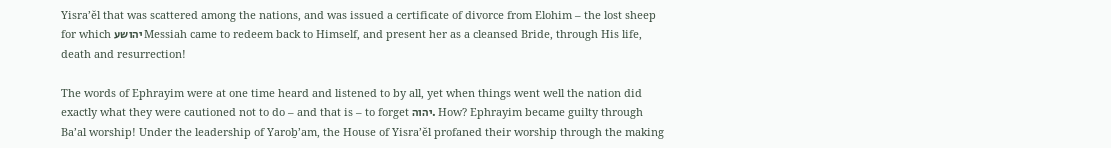Yisra’ĕl that was scattered among the nations, and was issued a certificate of divorce from Elohim – the lost sheep for which יהושע Messiah came to redeem back to Himself, and present her as a cleansed Bride, through His life, death and resurrection!

The words of Ephrayim were at one time heard and listened to by all, yet when things went well the nation did exactly what they were cautioned not to do – and that is – to forget יהוה. How? Ephrayim became guilty through Ba’al worship! Under the leadership of Yaroḇ’am, the House of Yisra’ĕl profaned their worship through the making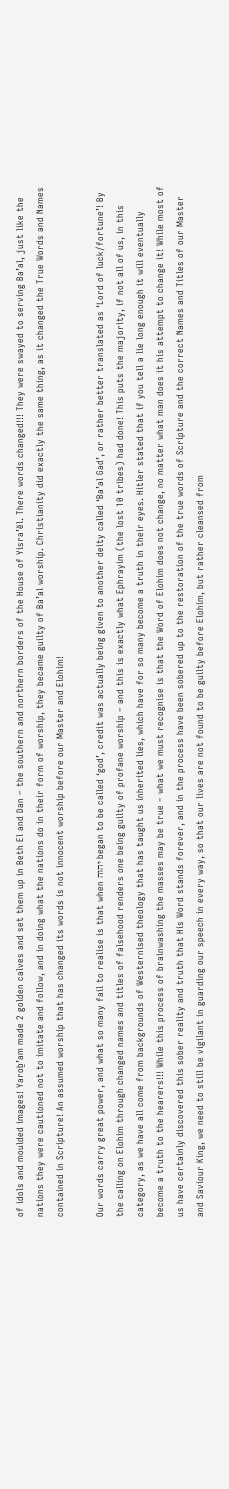of idols and moulded images! Yaroḇ’am made 2 golden calves and set them up in Beth El and Dan – the southern and northern borders of the House of Yisra’ĕl. There words changed!!! They were swayed to serving Ba’al, just like the nations they were cautioned not to imitate and follow, and in doing what the nations do in their form of worship, they became guilty of Ba’al worship. Christianity did exactly the same thing, as it changed the True Words and Names contained in Scripture! An assumed worship that has changed its words is not innocent worship before our Master and Elohim!

Our words carry great power, and what so many fail to realise is that when יהוה began to be called ‘god’, credit was actually being given to another deity called ‘Ba’al Gad’, or rather better translated as ‘Lord of luck/fortune’! By the calling on Elohim through changed names and titles of falsehood renders one being guilty of profane worship – and this is exactly what Ephrayim (the lost 10 tribes) had done! This puts the majority, if not all of us, in this category, as we have all come from backgrounds of Westernised theology that has taught us inherited lies, which have for so many become a truth in their eyes. Hitler stated that if you tell a lie long enough it will eventually become a truth to the hearers!!! While this process of brainwashing the masses may be true – what we must recognise is that the Word of Elohim does not change, no matter what man does it his attempt to change it! While most of us have certainly discovered this sober reality and truth that His Word stands forever, and in the process have been sobered up to the restoration of the true words of Scripture and the correct Names and Titles of our Master and Saviour King, we need to still be vigilant in guarding our speech in every way, so that our lives are not found to be guilty before Elohim, but rather cleansed from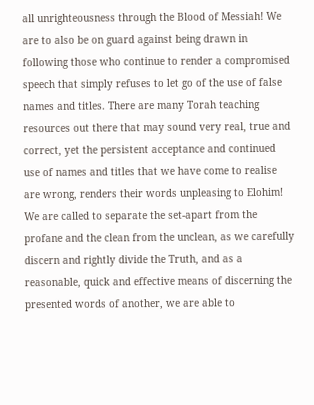all unrighteousness through the Blood of Messiah! We are to also be on guard against being drawn in following those who continue to render a compromised speech that simply refuses to let go of the use of false names and titles. There are many Torah teaching resources out there that may sound very real, true and correct, yet the persistent acceptance and continued use of names and titles that we have come to realise are wrong, renders their words unpleasing to Elohim! We are called to separate the set-apart from the profane and the clean from the unclean, as we carefully discern and rightly divide the Truth, and as a reasonable, quick and effective means of discerning the presented words of another, we are able to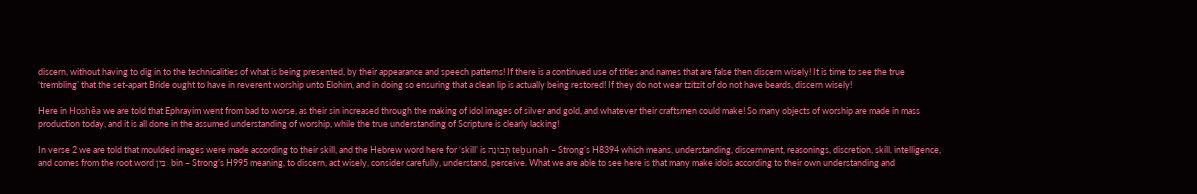discern, without having to dig in to the technicalities of what is being presented, by their appearance and speech patterns! If there is a continued use of titles and names that are false then discern wisely! It is time to see the true ‘trembling’ that the set-apart Bride ought to have in reverent worship unto Elohim, and in doing so ensuring that a clean lip is actually being restored! If they do not wear tzitzit of do not have beards, discern wisely!

Here in Hoshěa we are told that Ephrayim went from bad to worse, as their sin increased through the making of idol images of silver and gold, and whatever their craftsmen could make! So many objects of worship are made in mass production today, and it is all done in the assumed understanding of worship, while the true understanding of Scripture is clearly lacking!

In verse 2 we are told that moulded images were made according to their skill, and the Hebrew word here for ‘skill’ is תְּבוּנָה teḇunah – Strong’s H8394 which means, understanding, discernment, reasonings, discretion, skill, intelligence, and comes from the root word בִּין  bin – Strong’s H995 meaning, to discern, act wisely, consider carefully, understand, perceive. What we are able to see here is that many make idols according to their own understanding and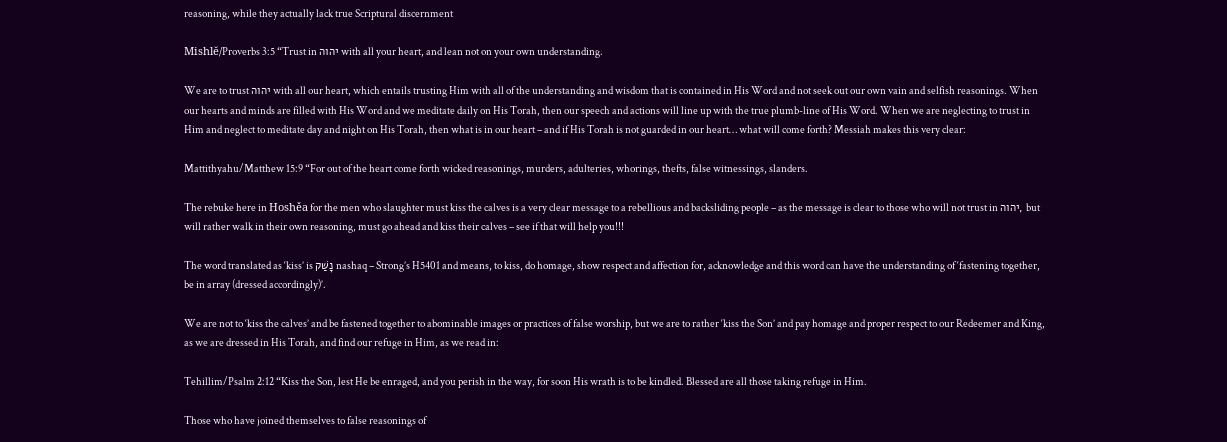reasoning, while they actually lack true Scriptural discernment

Mishlĕ/Proverbs 3:5 “Trust in יהוה with all your heart, and lean not on your own understanding.

We are to trust יהוה with all our heart, which entails trusting Him with all of the understanding and wisdom that is contained in His Word and not seek out our own vain and selfish reasonings. When our hearts and minds are filled with His Word and we meditate daily on His Torah, then our speech and actions will line up with the true plumb-line of His Word. When we are neglecting to trust in Him and neglect to meditate day and night on His Torah, then what is in our heart – and if His Torah is not guarded in our heart… what will come forth? Messiah makes this very clear:

Mattithyahu/Matthew 15:9 “For out of the heart come forth wicked reasonings, murders, adulteries, whorings, thefts, false witnessings, slanders.

The rebuke here in Hoshěa for the men who slaughter must kiss the calves is a very clear message to a rebellious and backsliding people – as the message is clear to those who will not trust in יהוה, but will rather walk in their own reasoning, must go ahead and kiss their calves – see if that will help you!!!

The word translated as ‘kiss’ is נָשַׁק nashaq – Strong’s H5401 and means, to kiss, do homage, show respect and affection for, acknowledge and this word can have the understanding of ‘fastening together, be in array (dressed accordingly)’.

We are not to ‘kiss the calves’ and be fastened together to abominable images or practices of false worship, but we are to rather ‘kiss the Son’ and pay homage and proper respect to our Redeemer and King, as we are dressed in His Torah, and find our refuge in Him, as we read in:

Tehillim/Psalm 2:12 “Kiss the Son, lest He be enraged, and you perish in the way, for soon His wrath is to be kindled. Blessed are all those taking refuge in Him.

Those who have joined themselves to false reasonings of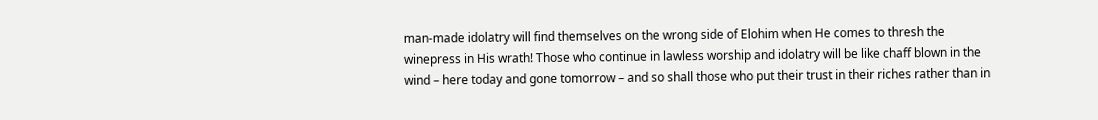man-made idolatry will find themselves on the wrong side of Elohim when He comes to thresh the winepress in His wrath! Those who continue in lawless worship and idolatry will be like chaff blown in the wind – here today and gone tomorrow – and so shall those who put their trust in their riches rather than in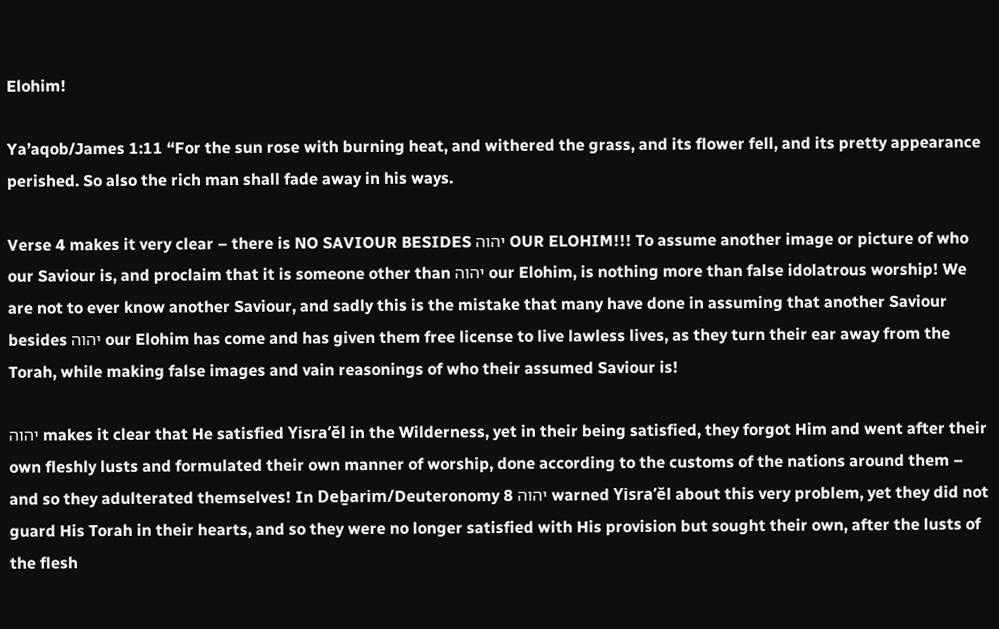Elohim!

Ya’aqob/James 1:11 “For the sun rose with burning heat, and withered the grass, and its flower fell, and its pretty appearance perished. So also the rich man shall fade away in his ways.

Verse 4 makes it very clear – there is NO SAVIOUR BESIDES יהוה OUR ELOHIM!!! To assume another image or picture of who our Saviour is, and proclaim that it is someone other than יהוה our Elohim, is nothing more than false idolatrous worship! We are not to ever know another Saviour, and sadly this is the mistake that many have done in assuming that another Saviour besides יהוה our Elohim has come and has given them free license to live lawless lives, as they turn their ear away from the Torah, while making false images and vain reasonings of who their assumed Saviour is!

יהוה makes it clear that He satisfied Yisra’ĕl in the Wilderness, yet in their being satisfied, they forgot Him and went after their own fleshly lusts and formulated their own manner of worship, done according to the customs of the nations around them – and so they adulterated themselves! In Deḇarim/Deuteronomy 8 יהוה warned Yisra’ĕl about this very problem, yet they did not guard His Torah in their hearts, and so they were no longer satisfied with His provision but sought their own, after the lusts of the flesh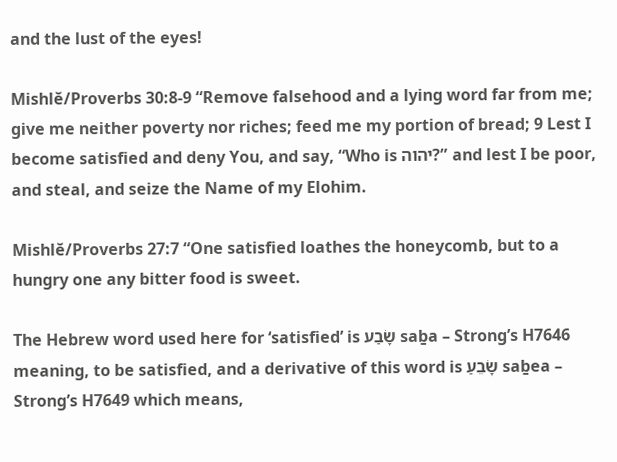and the lust of the eyes!

Mishlĕ/Proverbs 30:8-9 “Remove falsehood and a lying word far from me; give me neither poverty nor riches; feed me my portion of bread; 9 Lest I become satisfied and deny You, and say, “Who is יהוה?” and lest I be poor, and steal, and seize the Name of my Elohim.

Mishlĕ/Proverbs 27:7 “One satisfied loathes the honeycomb, but to a hungry one any bitter food is sweet.

The Hebrew word used here for ‘satisfied’ is שָׂבַע saḇa – Strong’s H7646 meaning, to be satisfied, and a derivative of this word is שָׂבֵעַ saḇea – Strong’s H7649 which means,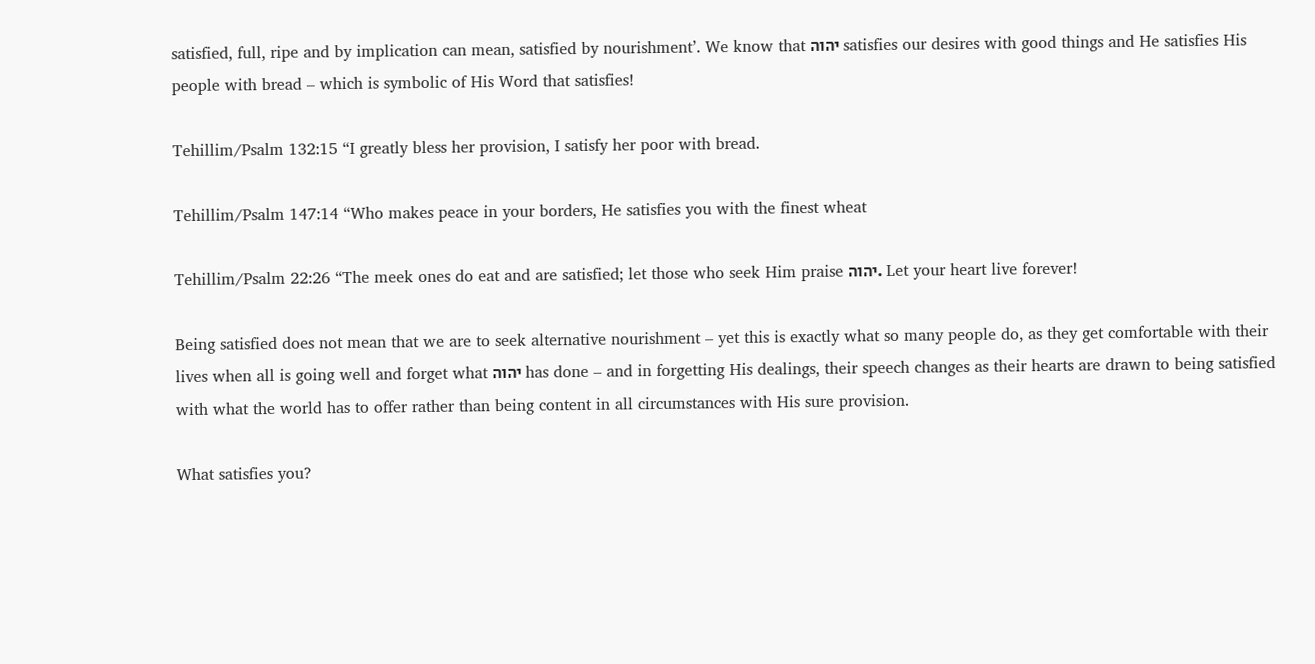satisfied, full, ripe and by implication can mean, satisfied by nourishment’. We know that יהוה satisfies our desires with good things and He satisfies His people with bread – which is symbolic of His Word that satisfies!

Tehillim/Psalm 132:15 “I greatly bless her provision, I satisfy her poor with bread.

Tehillim/Psalm 147:14 “Who makes peace in your borders, He satisfies you with the finest wheat

Tehillim/Psalm 22:26 “The meek ones do eat and are satisfied; let those who seek Him praise יהוה. Let your heart live forever!

Being satisfied does not mean that we are to seek alternative nourishment – yet this is exactly what so many people do, as they get comfortable with their lives when all is going well and forget what יהוה has done – and in forgetting His dealings, their speech changes as their hearts are drawn to being satisfied with what the world has to offer rather than being content in all circumstances with His sure provision.

What satisfies you?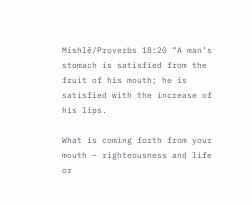Mishlĕ/Proverbs 18:20 “A man’s stomach is satisfied from the fruit of his mouth; he is satisfied with the increase of his lips.

What is coming forth from your mouth – righteousness and life or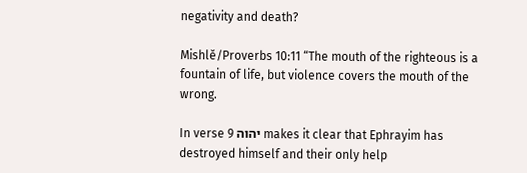negativity and death?

Mishlĕ/Proverbs 10:11 “The mouth of the righteous is a fountain of life, but violence covers the mouth of the wrong.

In verse 9 יהוה makes it clear that Ephrayim has destroyed himself and their only help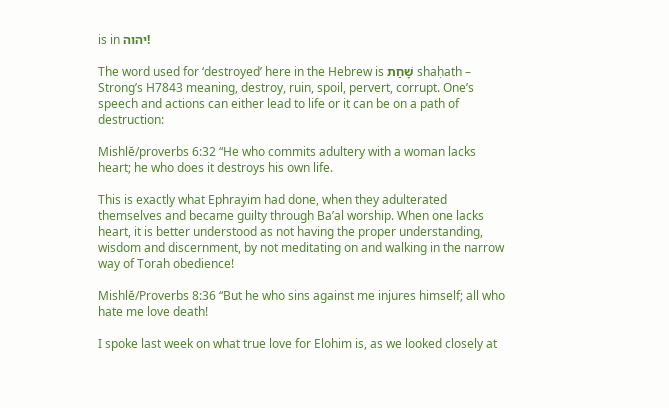is in יהוה!

The word used for ‘destroyed’ here in the Hebrew is שָׁחַת shaḥath – Strong’s H7843 meaning, destroy, ruin, spoil, pervert, corrupt. One’s speech and actions can either lead to life or it can be on a path of destruction:

Mishlĕ/proverbs 6:32 “He who commits adultery with a woman lacks heart; he who does it destroys his own life.

This is exactly what Ephrayim had done, when they adulterated themselves and became guilty through Ba’al worship. When one lacks heart, it is better understood as not having the proper understanding, wisdom and discernment, by not meditating on and walking in the narrow way of Torah obedience!

Mishlĕ/Proverbs 8:36 “But he who sins against me injures himself; all who hate me love death!

I spoke last week on what true love for Elohim is, as we looked closely at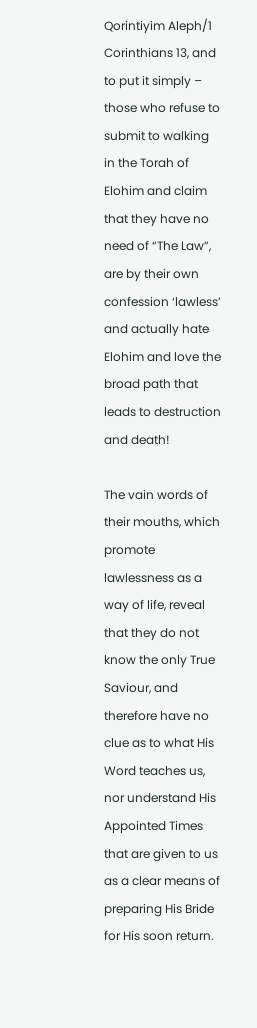Qorintiyim Aleph/1 Corinthians 13, and to put it simply – those who refuse to submit to walking in the Torah of Elohim and claim that they have no need of “The Law”, are by their own confession ‘lawless’ and actually hate Elohim and love the broad path that leads to destruction and death!

The vain words of their mouths, which promote lawlessness as a way of life, reveal that they do not know the only True Saviour, and therefore have no clue as to what His Word teaches us, nor understand His Appointed Times that are given to us as a clear means of preparing His Bride for His soon return.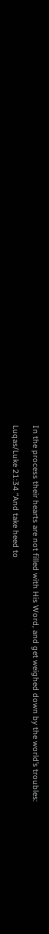In the process their hearts are not filled with His Word, and get weighed down by the world’s troubles:

Luqas/Luke 21:34 “And take heed to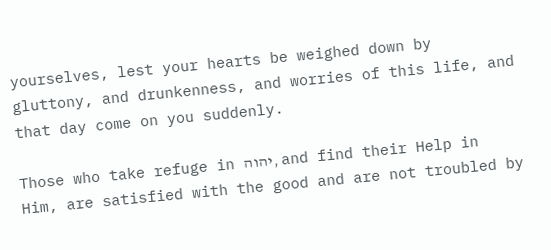yourselves, lest your hearts be weighed down by gluttony, and drunkenness, and worries of this life, and that day come on you suddenly.

Those who take refuge in יהוה, and find their Help in Him, are satisfied with the good and are not troubled by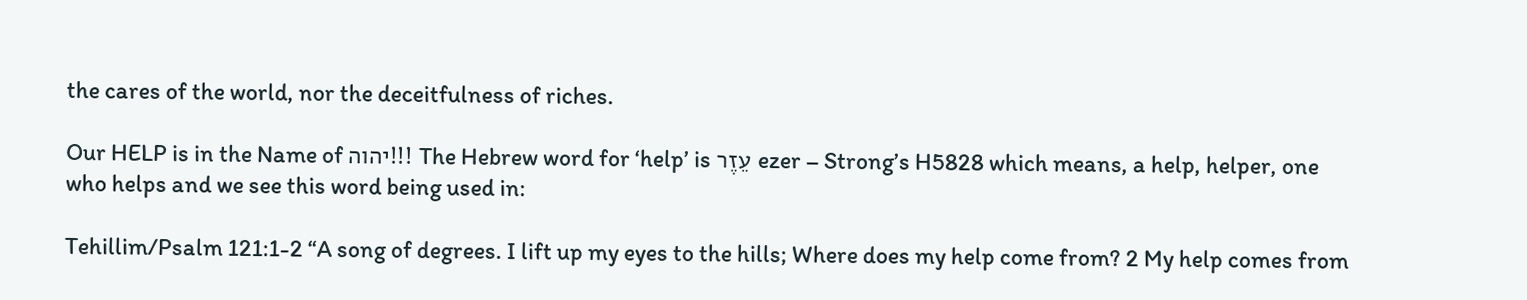the cares of the world, nor the deceitfulness of riches.

Our HELP is in the Name of יהוה!!! The Hebrew word for ‘help’ is עֵזֶר ezer – Strong’s H5828 which means, a help, helper, one who helps and we see this word being used in:

Tehillim/Psalm 121:1-2 “A song of degrees. I lift up my eyes to the hills; Where does my help come from? 2 My help comes from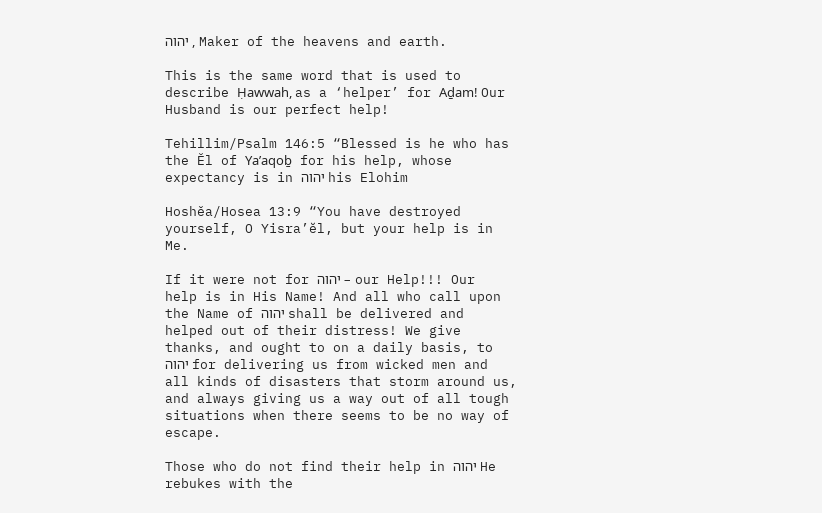יהוה , Maker of the heavens and earth.

This is the same word that is used to describe Ḥawwah, as a ‘helper’ for Aḏam! Our Husband is our perfect help!

Tehillim/Psalm 146:5 “Blessed is he who has the Ěl of Ya’aqoḇ for his help, whose expectancy is in יהוה his Elohim

Hoshěa/Hosea 13:9 “You have destroyed yourself, O Yisra’ĕl, but your help is in Me.

If it were not for יהוה – our Help!!! Our help is in His Name! And all who call upon the Name of יהוה shall be delivered and helped out of their distress! We give thanks, and ought to on a daily basis, to יהוה for delivering us from wicked men and all kinds of disasters that storm around us, and always giving us a way out of all tough situations when there seems to be no way of escape.

Those who do not find their help in יהוה He rebukes with the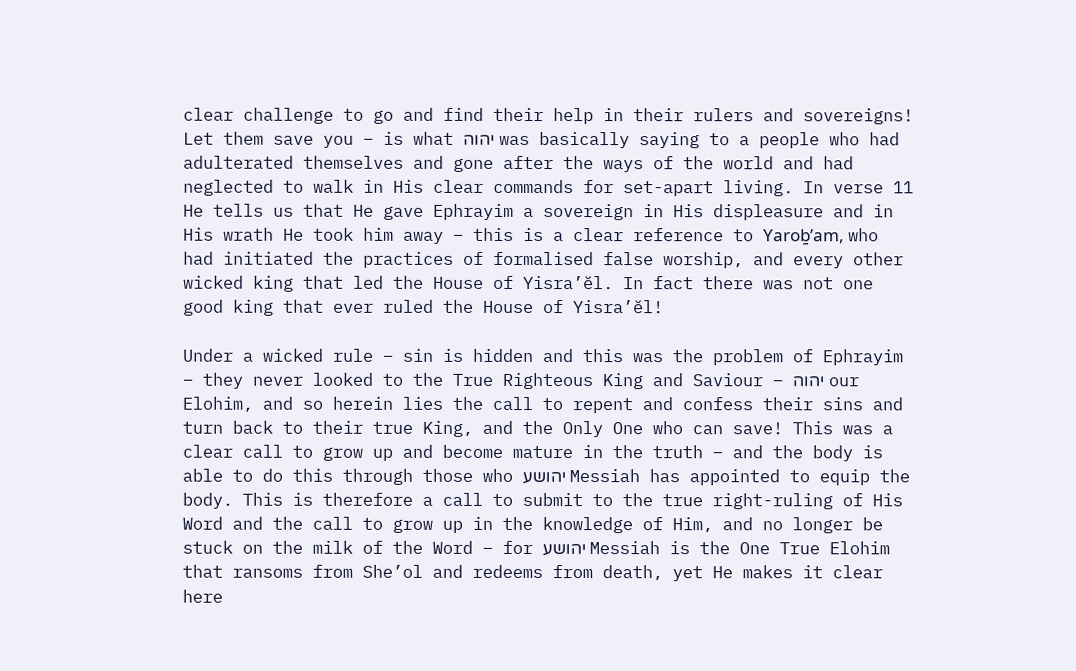clear challenge to go and find their help in their rulers and sovereigns! Let them save you – is what יהוה was basically saying to a people who had adulterated themselves and gone after the ways of the world and had neglected to walk in His clear commands for set-apart living. In verse 11 He tells us that He gave Ephrayim a sovereign in His displeasure and in His wrath He took him away – this is a clear reference to Yaroḇ’am, who had initiated the practices of formalised false worship, and every other wicked king that led the House of Yisra’ĕl. In fact there was not one good king that ever ruled the House of Yisra’ĕl!

Under a wicked rule – sin is hidden and this was the problem of Ephrayim – they never looked to the True Righteous King and Saviour – יהוה our Elohim, and so herein lies the call to repent and confess their sins and turn back to their true King, and the Only One who can save! This was a clear call to grow up and become mature in the truth – and the body is able to do this through those who יהושע Messiah has appointed to equip the body. This is therefore a call to submit to the true right-ruling of His Word and the call to grow up in the knowledge of Him, and no longer be stuck on the milk of the Word – for יהושע Messiah is the One True Elohim that ransoms from She’ol and redeems from death, yet He makes it clear here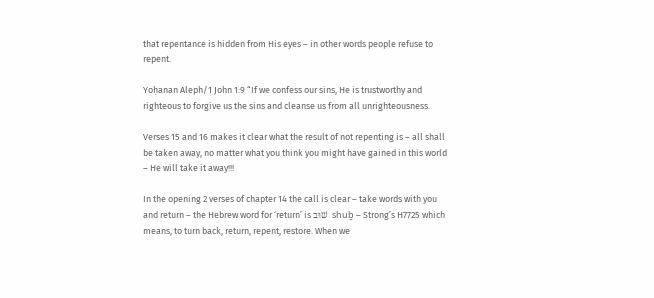that repentance is hidden from His eyes – in other words people refuse to repent.

Yoḥanan Aleph/1 John 1:9 “If we confess our sins, He is trustworthy and righteous to forgive us the sins and cleanse us from all unrighteousness.

Verses 15 and 16 makes it clear what the result of not repenting is – all shall be taken away, no matter what you think you might have gained in this world – He will take it away!!!

In the opening 2 verses of chapter 14 the call is clear – take words with you and return – the Hebrew word for ‘return’ is שׁוּב  shuḇ – Strong’s H7725 which means, to turn back, return, repent, restore. When we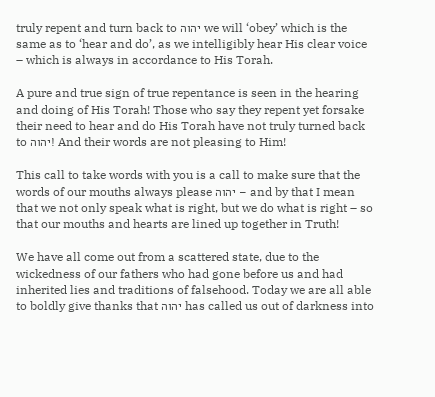truly repent and turn back to יהוה we will ‘obey’ which is the same as to ‘hear and do’, as we intelligibly hear His clear voice – which is always in accordance to His Torah.

A pure and true sign of true repentance is seen in the hearing and doing of His Torah! Those who say they repent yet forsake their need to hear and do His Torah have not truly turned back to יהוה! And their words are not pleasing to Him!

This call to take words with you is a call to make sure that the words of our mouths always please יהוה – and by that I mean that we not only speak what is right, but we do what is right – so that our mouths and hearts are lined up together in Truth!

We have all come out from a scattered state, due to the wickedness of our fathers who had gone before us and had inherited lies and traditions of falsehood. Today we are all able to boldly give thanks that יהוה has called us out of darkness into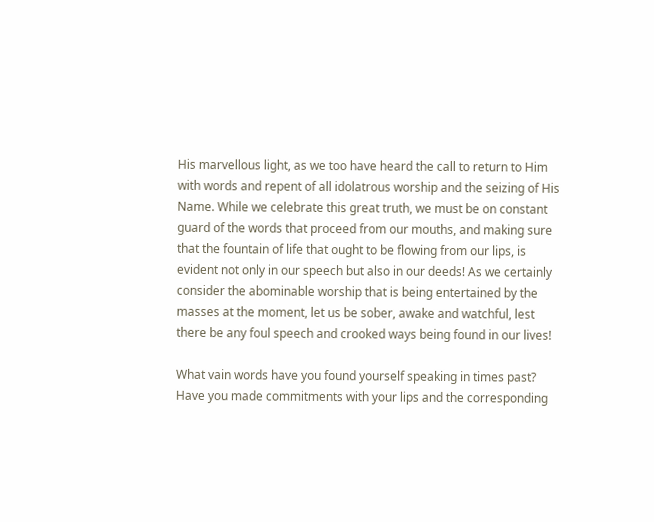His marvellous light, as we too have heard the call to return to Him with words and repent of all idolatrous worship and the seizing of His Name. While we celebrate this great truth, we must be on constant guard of the words that proceed from our mouths, and making sure that the fountain of life that ought to be flowing from our lips, is evident not only in our speech but also in our deeds! As we certainly consider the abominable worship that is being entertained by the masses at the moment, let us be sober, awake and watchful, lest there be any foul speech and crooked ways being found in our lives!

What vain words have you found yourself speaking in times past? Have you made commitments with your lips and the corresponding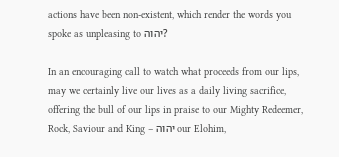actions have been non-existent, which render the words you spoke as unpleasing to יהוה?

In an encouraging call to watch what proceeds from our lips, may we certainly live our lives as a daily living sacrifice, offering the bull of our lips in praise to our Mighty Redeemer, Rock, Saviour and King – יהוה our Elohim,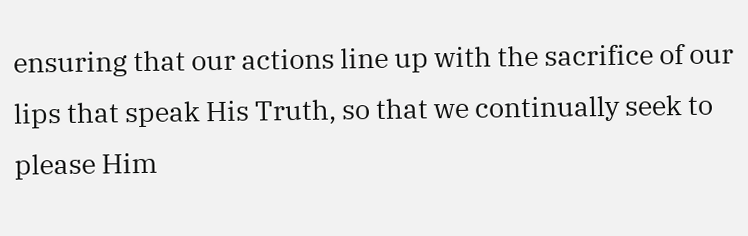ensuring that our actions line up with the sacrifice of our lips that speak His Truth, so that we continually seek to please Him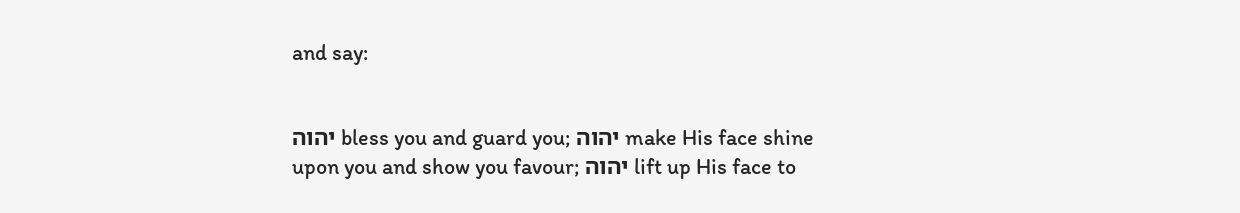and say:


יהוה bless you and guard you; יהוה make His face shine upon you and show you favour; יהוה lift up His face to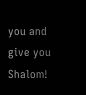you and give you Shalom!